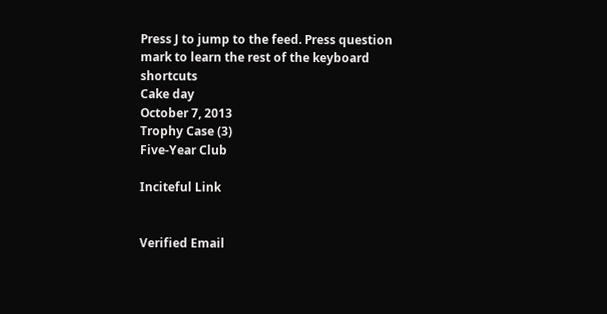Press J to jump to the feed. Press question mark to learn the rest of the keyboard shortcuts
Cake day
October 7, 2013
Trophy Case (3)
Five-Year Club

Inciteful Link


Verified Email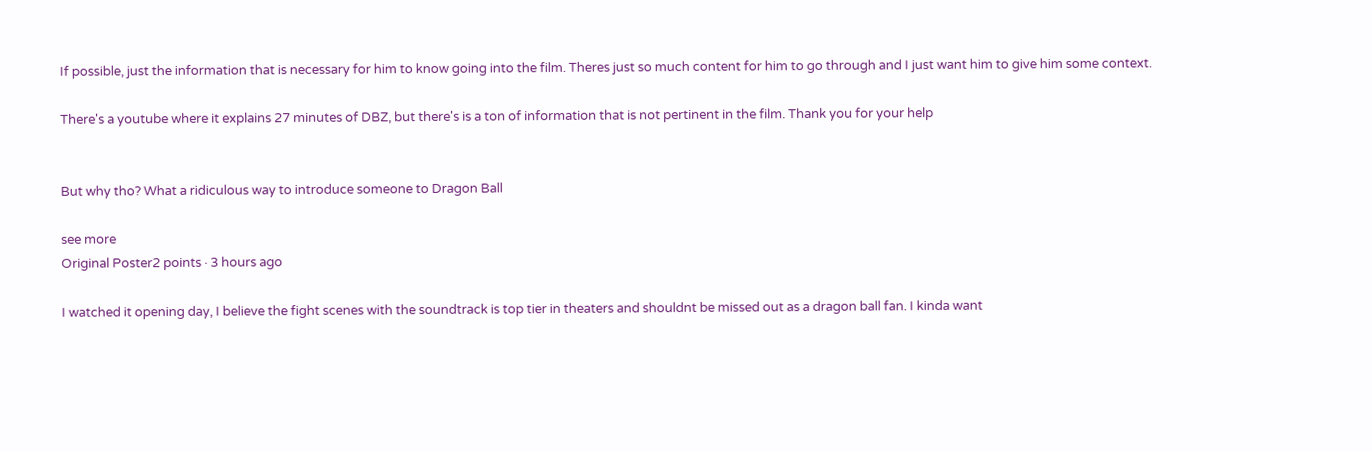If possible, just the information that is necessary for him to know going into the film. Theres just so much content for him to go through and I just want him to give him some context.

There's a youtube where it explains 27 minutes of DBZ, but there's is a ton of information that is not pertinent in the film. Thank you for your help


But why tho? What a ridiculous way to introduce someone to Dragon Ball

see more
Original Poster2 points · 3 hours ago

I watched it opening day, I believe the fight scenes with the soundtrack is top tier in theaters and shouldnt be missed out as a dragon ball fan. I kinda want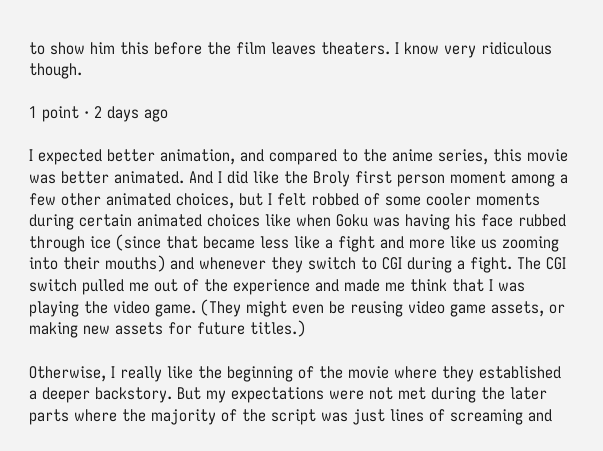to show him this before the film leaves theaters. I know very ridiculous though.

1 point · 2 days ago

I expected better animation, and compared to the anime series, this movie was better animated. And I did like the Broly first person moment among a few other animated choices, but I felt robbed of some cooler moments during certain animated choices like when Goku was having his face rubbed through ice (since that became less like a fight and more like us zooming into their mouths) and whenever they switch to CGI during a fight. The CGI switch pulled me out of the experience and made me think that I was playing the video game. (They might even be reusing video game assets, or making new assets for future titles.)

Otherwise, I really like the beginning of the movie where they established a deeper backstory. But my expectations were not met during the later parts where the majority of the script was just lines of screaming and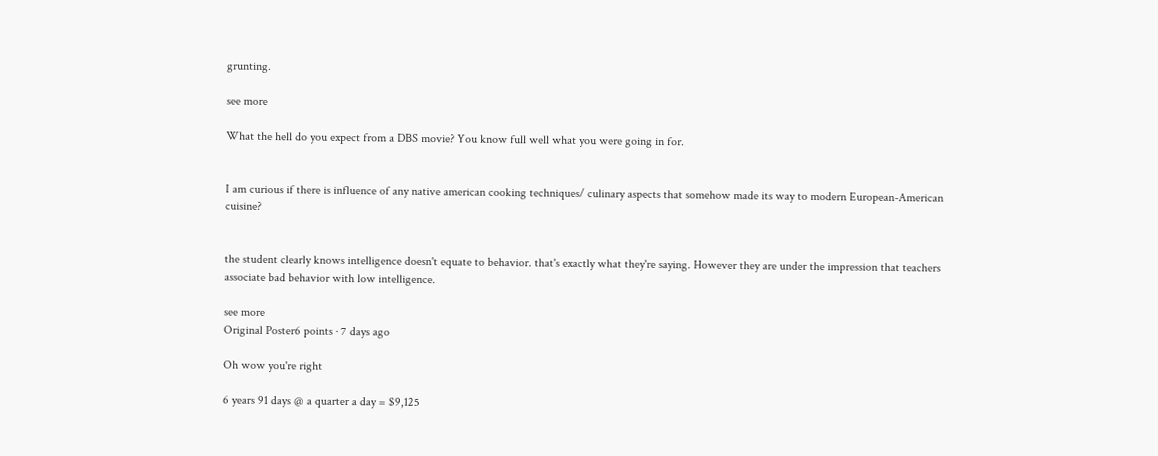grunting.

see more

What the hell do you expect from a DBS movie? You know full well what you were going in for.


I am curious if there is influence of any native american cooking techniques/ culinary aspects that somehow made its way to modern European-American cuisine?


the student clearly knows intelligence doesn't equate to behavior. that's exactly what they're saying. However they are under the impression that teachers associate bad behavior with low intelligence.

see more
Original Poster6 points · 7 days ago

Oh wow you're right

6 years 91 days @ a quarter a day = $9,125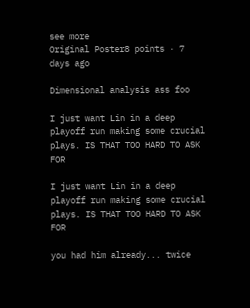see more
Original Poster8 points · 7 days ago

Dimensional analysis ass foo

I just want Lin in a deep playoff run making some crucial plays. IS THAT TOO HARD TO ASK FOR

I just want Lin in a deep playoff run making some crucial plays. IS THAT TOO HARD TO ASK FOR

you had him already... twice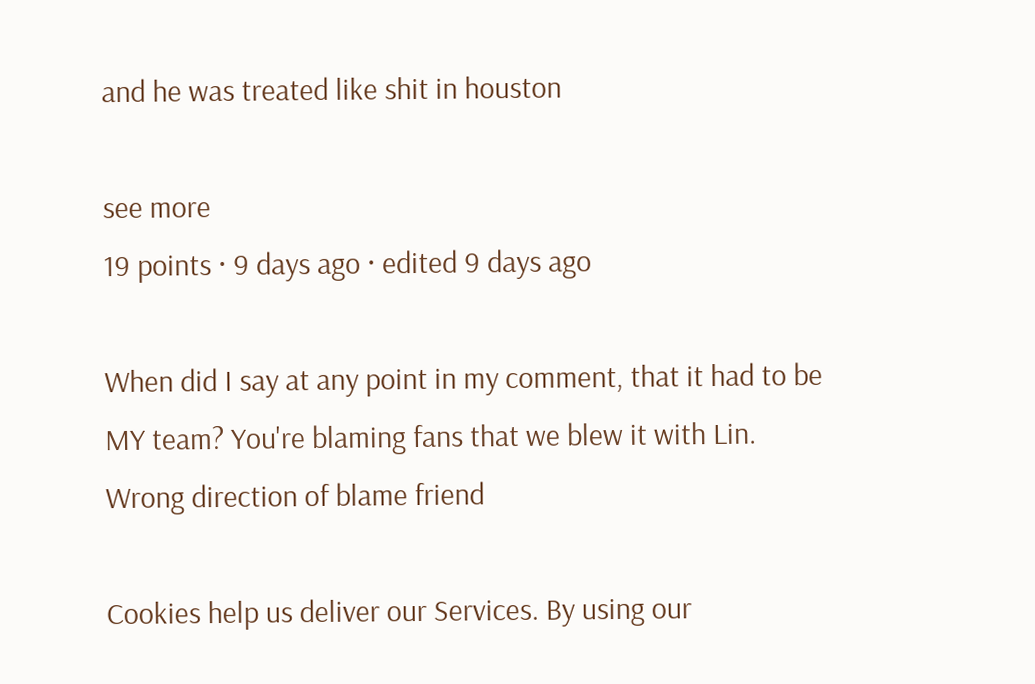and he was treated like shit in houston

see more
19 points · 9 days ago · edited 9 days ago

When did I say at any point in my comment, that it had to be MY team? You're blaming fans that we blew it with Lin. Wrong direction of blame friend

Cookies help us deliver our Services. By using our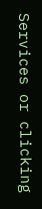Services or clicking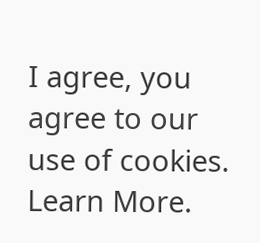I agree, you agree to our use of cookies. Learn More.